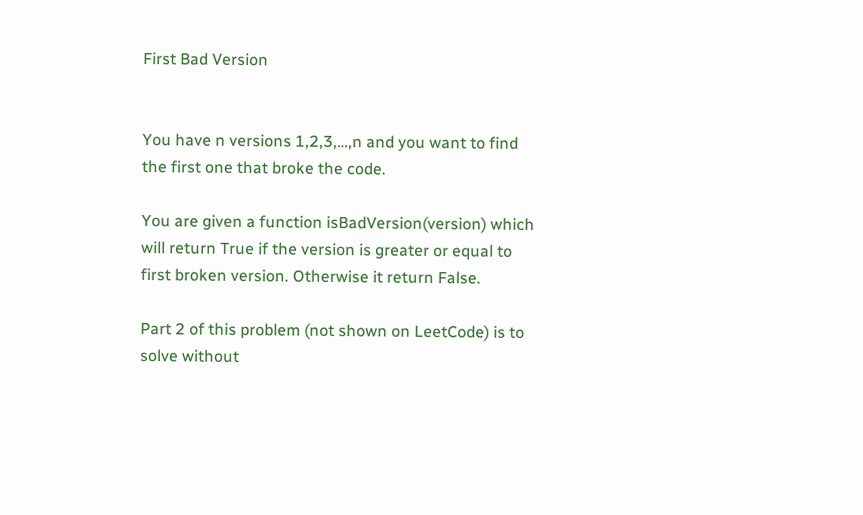First Bad Version


You have n versions 1,2,3,…,n and you want to find the first one that broke the code.

You are given a function isBadVersion(version) which will return True if the version is greater or equal to first broken version. Otherwise it return False.

Part 2 of this problem (not shown on LeetCode) is to solve without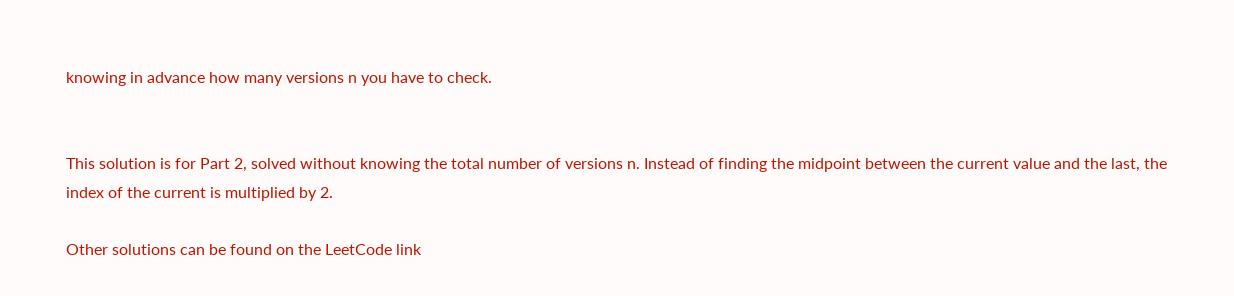knowing in advance how many versions n you have to check.


This solution is for Part 2, solved without knowing the total number of versions n. Instead of finding the midpoint between the current value and the last, the index of the current is multiplied by 2.

Other solutions can be found on the LeetCode link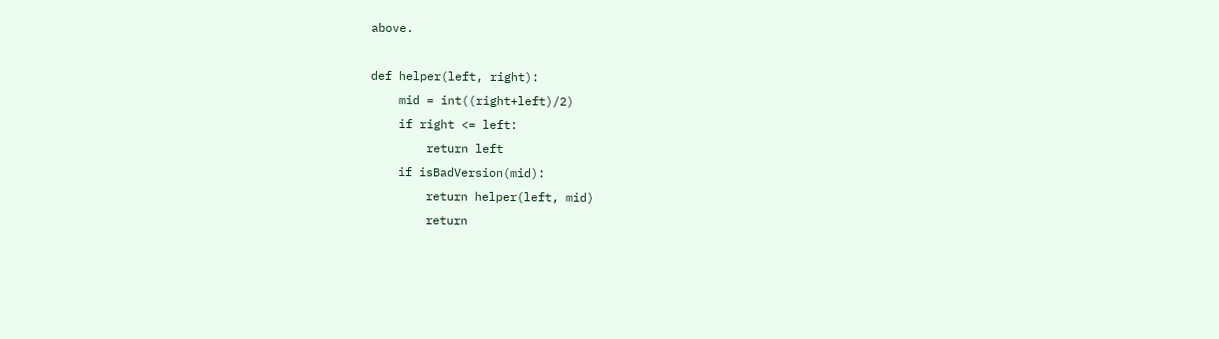above.

def helper(left, right):
    mid = int((right+left)/2)
    if right <= left:
        return left
    if isBadVersion(mid):
        return helper(left, mid)
        return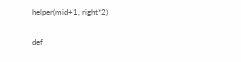helper(mid+1, right*2)

def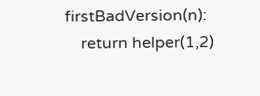firstBadVersion(n):
    return helper(1,2)